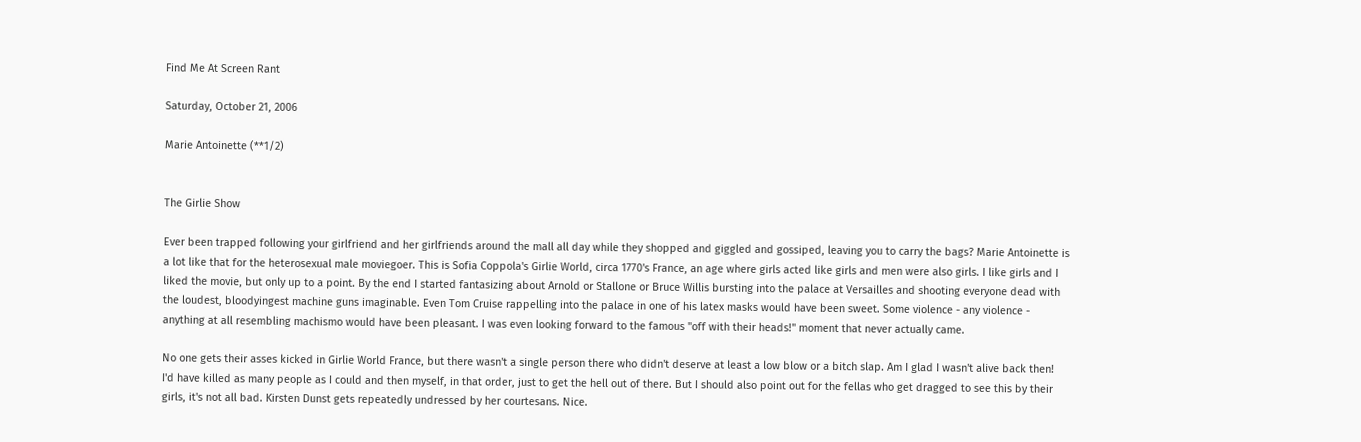Find Me At Screen Rant

Saturday, October 21, 2006

Marie Antoinette (**1/2)


The Girlie Show

Ever been trapped following your girlfriend and her girlfriends around the mall all day while they shopped and giggled and gossiped, leaving you to carry the bags? Marie Antoinette is a lot like that for the heterosexual male moviegoer. This is Sofia Coppola's Girlie World, circa 1770's France, an age where girls acted like girls and men were also girls. I like girls and I liked the movie, but only up to a point. By the end I started fantasizing about Arnold or Stallone or Bruce Willis bursting into the palace at Versailles and shooting everyone dead with the loudest, bloodyingest machine guns imaginable. Even Tom Cruise rappelling into the palace in one of his latex masks would have been sweet. Some violence - any violence - anything at all resembling machismo would have been pleasant. I was even looking forward to the famous "off with their heads!" moment that never actually came.

No one gets their asses kicked in Girlie World France, but there wasn't a single person there who didn't deserve at least a low blow or a bitch slap. Am I glad I wasn't alive back then! I'd have killed as many people as I could and then myself, in that order, just to get the hell out of there. But I should also point out for the fellas who get dragged to see this by their girls, it's not all bad. Kirsten Dunst gets repeatedly undressed by her courtesans. Nice.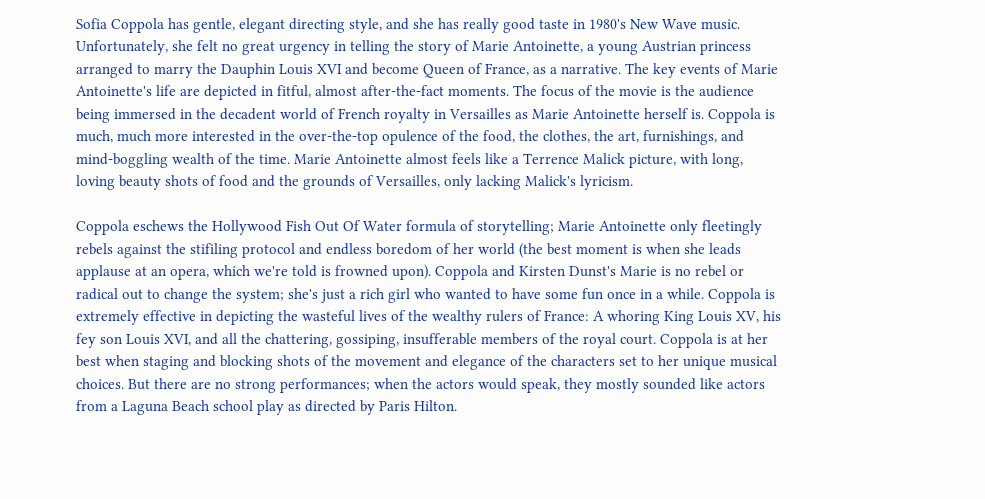Sofia Coppola has gentle, elegant directing style, and she has really good taste in 1980's New Wave music. Unfortunately, she felt no great urgency in telling the story of Marie Antoinette, a young Austrian princess arranged to marry the Dauphin Louis XVI and become Queen of France, as a narrative. The key events of Marie Antoinette's life are depicted in fitful, almost after-the-fact moments. The focus of the movie is the audience being immersed in the decadent world of French royalty in Versailles as Marie Antoinette herself is. Coppola is much, much more interested in the over-the-top opulence of the food, the clothes, the art, furnishings, and mind-boggling wealth of the time. Marie Antoinette almost feels like a Terrence Malick picture, with long, loving beauty shots of food and the grounds of Versailles, only lacking Malick's lyricism.

Coppola eschews the Hollywood Fish Out Of Water formula of storytelling; Marie Antoinette only fleetingly rebels against the stifiling protocol and endless boredom of her world (the best moment is when she leads applause at an opera, which we're told is frowned upon). Coppola and Kirsten Dunst's Marie is no rebel or radical out to change the system; she's just a rich girl who wanted to have some fun once in a while. Coppola is extremely effective in depicting the wasteful lives of the wealthy rulers of France: A whoring King Louis XV, his fey son Louis XVI, and all the chattering, gossiping, insufferable members of the royal court. Coppola is at her best when staging and blocking shots of the movement and elegance of the characters set to her unique musical choices. But there are no strong performances; when the actors would speak, they mostly sounded like actors from a Laguna Beach school play as directed by Paris Hilton.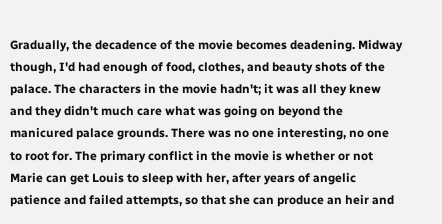Gradually, the decadence of the movie becomes deadening. Midway though, I'd had enough of food, clothes, and beauty shots of the palace. The characters in the movie hadn't; it was all they knew and they didn't much care what was going on beyond the manicured palace grounds. There was no one interesting, no one to root for. The primary conflict in the movie is whether or not Marie can get Louis to sleep with her, after years of angelic patience and failed attempts, so that she can produce an heir and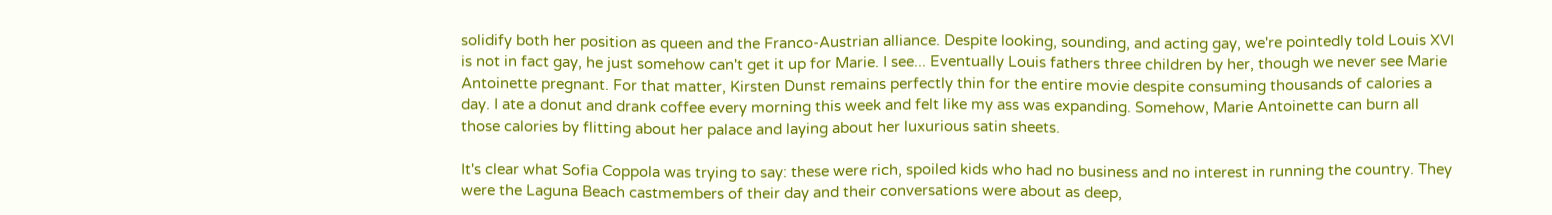solidify both her position as queen and the Franco-Austrian alliance. Despite looking, sounding, and acting gay, we're pointedly told Louis XVI is not in fact gay, he just somehow can't get it up for Marie. I see... Eventually Louis fathers three children by her, though we never see Marie Antoinette pregnant. For that matter, Kirsten Dunst remains perfectly thin for the entire movie despite consuming thousands of calories a day. I ate a donut and drank coffee every morning this week and felt like my ass was expanding. Somehow, Marie Antoinette can burn all those calories by flitting about her palace and laying about her luxurious satin sheets.

It's clear what Sofia Coppola was trying to say: these were rich, spoiled kids who had no business and no interest in running the country. They were the Laguna Beach castmembers of their day and their conversations were about as deep,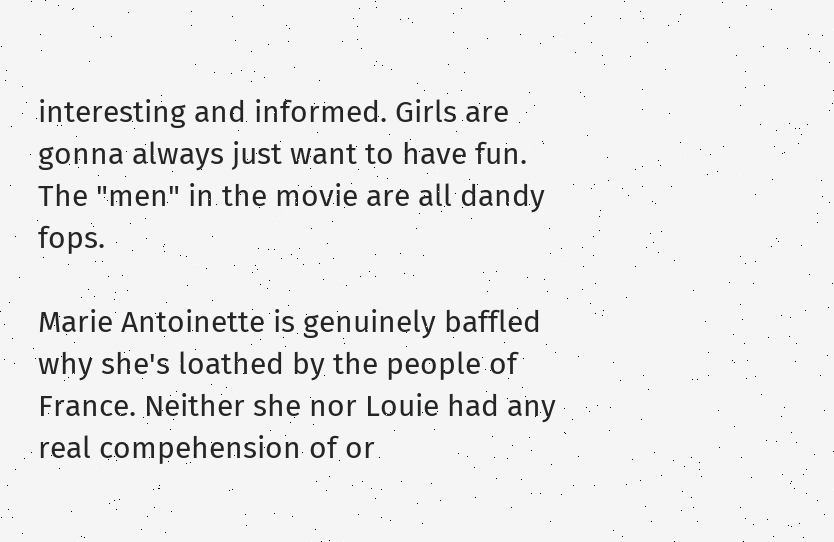interesting and informed. Girls are gonna always just want to have fun. The "men" in the movie are all dandy fops.

Marie Antoinette is genuinely baffled why she's loathed by the people of France. Neither she nor Louie had any real compehension of or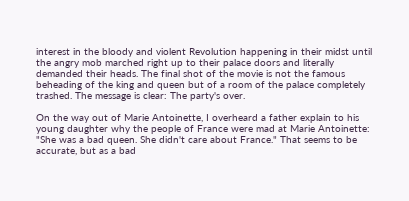interest in the bloody and violent Revolution happening in their midst until the angry mob marched right up to their palace doors and literally demanded their heads. The final shot of the movie is not the famous beheading of the king and queen but of a room of the palace completely trashed. The message is clear: The party's over.

On the way out of Marie Antoinette, I overheard a father explain to his young daughter why the people of France were mad at Marie Antoinette: "She was a bad queen. She didn't care about France." That seems to be accurate, but as a bad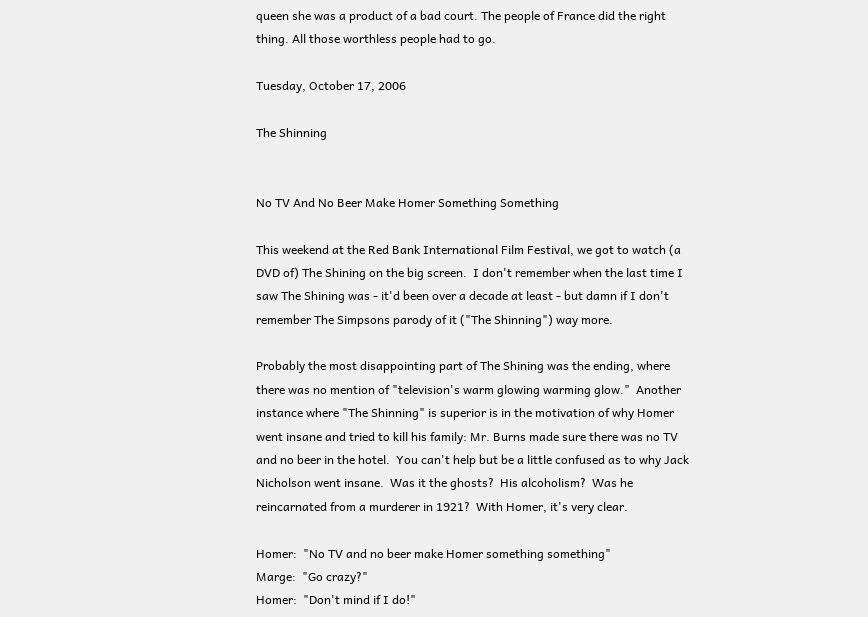queen she was a product of a bad court. The people of France did the right thing. All those worthless people had to go.

Tuesday, October 17, 2006

The Shinning


No TV And No Beer Make Homer Something Something

This weekend at the Red Bank International Film Festival, we got to watch (a DVD of) The Shining on the big screen.  I don't remember when the last time I saw The Shining was - it'd been over a decade at least - but damn if I don't remember The Simpsons parody of it ("The Shinning") way more.

Probably the most disappointing part of The Shining was the ending, where there was no mention of "television's warm glowing warming glow."  Another instance where "The Shinning" is superior is in the motivation of why Homer went insane and tried to kill his family: Mr. Burns made sure there was no TV and no beer in the hotel.  You can't help but be a little confused as to why Jack Nicholson went insane.  Was it the ghosts?  His alcoholism?  Was he reincarnated from a murderer in 1921?  With Homer, it's very clear.

Homer:  "No TV and no beer make Homer something something"
Marge:  "Go crazy?"
Homer:  "Don't mind if I do!"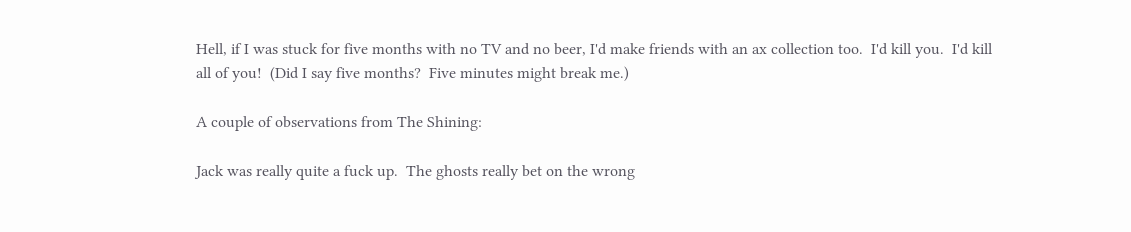Hell, if I was stuck for five months with no TV and no beer, I'd make friends with an ax collection too.  I'd kill you.  I'd kill all of you!  (Did I say five months?  Five minutes might break me.)

A couple of observations from The Shining:

Jack was really quite a fuck up.  The ghosts really bet on the wrong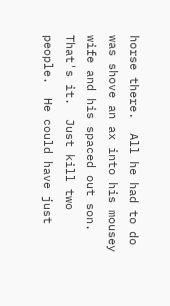horse there.  All he had to do was shove an ax into his mousey wife and his spaced out son.  That's it.  Just kill two people.  He could have just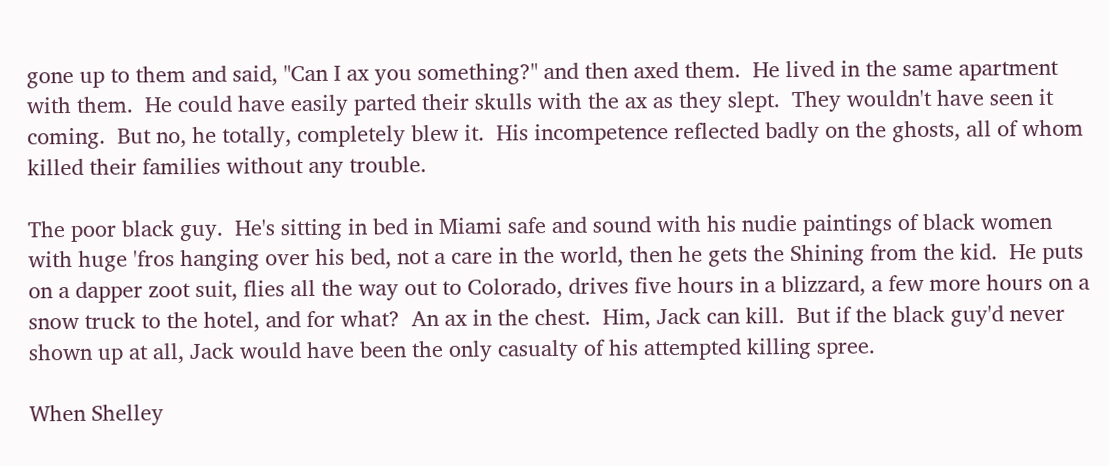gone up to them and said, "Can I ax you something?" and then axed them.  He lived in the same apartment with them.  He could have easily parted their skulls with the ax as they slept.  They wouldn't have seen it coming.  But no, he totally, completely blew it.  His incompetence reflected badly on the ghosts, all of whom killed their families without any trouble.

The poor black guy.  He's sitting in bed in Miami safe and sound with his nudie paintings of black women with huge 'fros hanging over his bed, not a care in the world, then he gets the Shining from the kid.  He puts on a dapper zoot suit, flies all the way out to Colorado, drives five hours in a blizzard, a few more hours on a snow truck to the hotel, and for what?  An ax in the chest.  Him, Jack can kill.  But if the black guy'd never shown up at all, Jack would have been the only casualty of his attempted killing spree.

When Shelley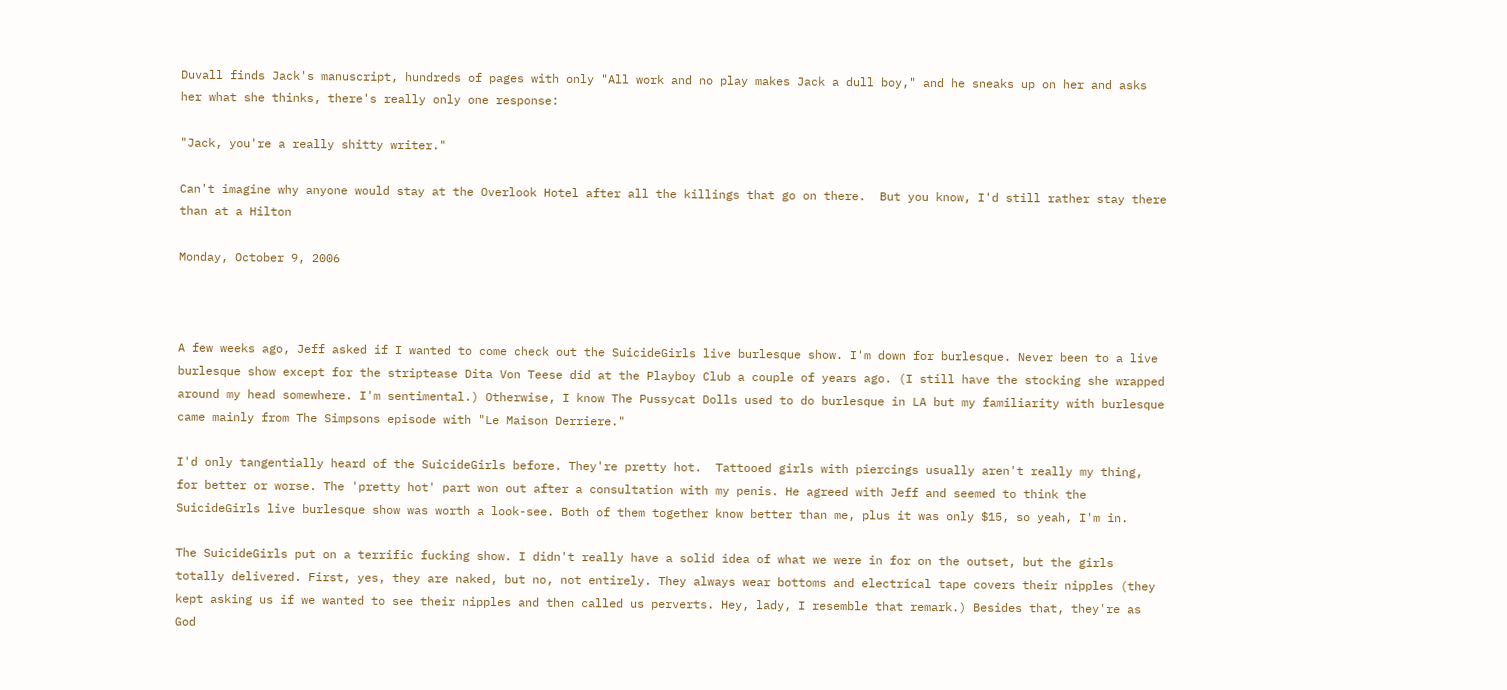Duvall finds Jack's manuscript, hundreds of pages with only "All work and no play makes Jack a dull boy," and he sneaks up on her and asks her what she thinks, there's really only one response:

"Jack, you're a really shitty writer."

Can't imagine why anyone would stay at the Overlook Hotel after all the killings that go on there.  But you know, I'd still rather stay there than at a Hilton

Monday, October 9, 2006



A few weeks ago, Jeff asked if I wanted to come check out the SuicideGirls live burlesque show. I'm down for burlesque. Never been to a live burlesque show except for the striptease Dita Von Teese did at the Playboy Club a couple of years ago. (I still have the stocking she wrapped around my head somewhere. I'm sentimental.) Otherwise, I know The Pussycat Dolls used to do burlesque in LA but my familiarity with burlesque came mainly from The Simpsons episode with "Le Maison Derriere."

I'd only tangentially heard of the SuicideGirls before. They're pretty hot.  Tattooed girls with piercings usually aren't really my thing, for better or worse. The 'pretty hot' part won out after a consultation with my penis. He agreed with Jeff and seemed to think the SuicideGirls live burlesque show was worth a look-see. Both of them together know better than me, plus it was only $15, so yeah, I'm in.

The SuicideGirls put on a terrific fucking show. I didn't really have a solid idea of what we were in for on the outset, but the girls totally delivered. First, yes, they are naked, but no, not entirely. They always wear bottoms and electrical tape covers their nipples (they kept asking us if we wanted to see their nipples and then called us perverts. Hey, lady, I resemble that remark.) Besides that, they're as God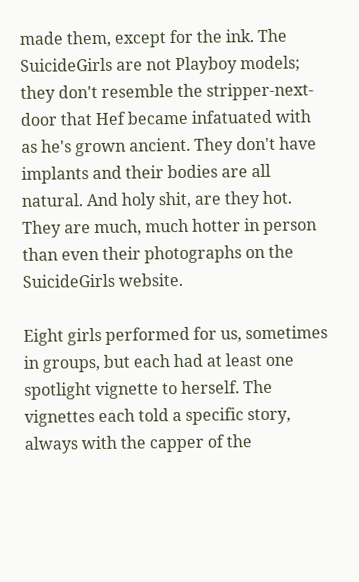made them, except for the ink. The SuicideGirls are not Playboy models; they don't resemble the stripper-next-door that Hef became infatuated with as he's grown ancient. They don't have implants and their bodies are all natural. And holy shit, are they hot. They are much, much hotter in person than even their photographs on the SuicideGirls website.

Eight girls performed for us, sometimes in groups, but each had at least one spotlight vignette to herself. The vignettes each told a specific story, always with the capper of the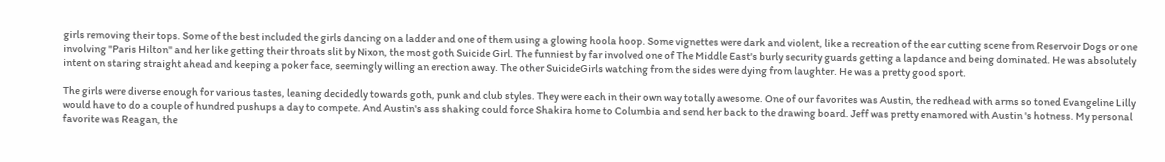girls removing their tops. Some of the best included the girls dancing on a ladder and one of them using a glowing hoola hoop. Some vignettes were dark and violent, like a recreation of the ear cutting scene from Reservoir Dogs or one involving "Paris Hilton" and her like getting their throats slit by Nixon, the most goth Suicide Girl. The funniest by far involved one of The Middle East's burly security guards getting a lapdance and being dominated. He was absolutely intent on staring straight ahead and keeping a poker face, seemingly willing an erection away. The other SuicideGirls watching from the sides were dying from laughter. He was a pretty good sport.

The girls were diverse enough for various tastes, leaning decidedly towards goth, punk and club styles. They were each in their own way totally awesome. One of our favorites was Austin, the redhead with arms so toned Evangeline Lilly would have to do a couple of hundred pushups a day to compete. And Austin's ass shaking could force Shakira home to Columbia and send her back to the drawing board. Jeff was pretty enamored with Austin 's hotness. My personal favorite was Reagan, the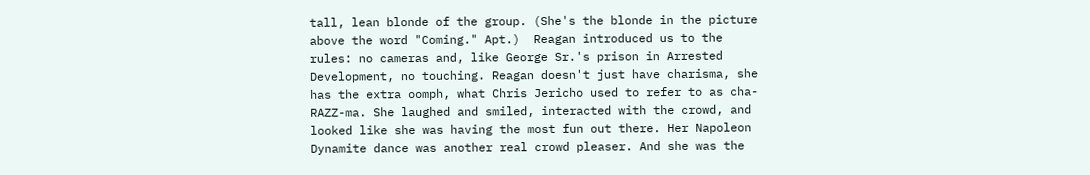tall, lean blonde of the group. (She's the blonde in the picture above the word "Coming." Apt.)  Reagan introduced us to the rules: no cameras and, like George Sr.'s prison in Arrested Development, no touching. Reagan doesn't just have charisma, she has the extra oomph, what Chris Jericho used to refer to as cha-RAZZ-ma. She laughed and smiled, interacted with the crowd, and looked like she was having the most fun out there. Her Napoleon Dynamite dance was another real crowd pleaser. And she was the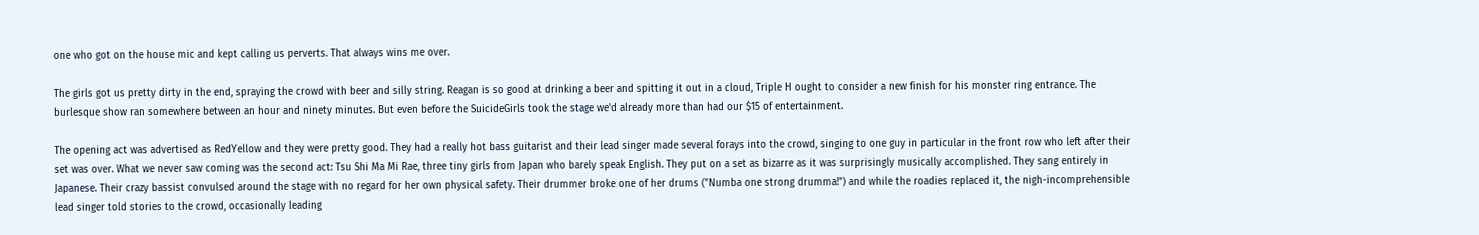one who got on the house mic and kept calling us perverts. That always wins me over.

The girls got us pretty dirty in the end, spraying the crowd with beer and silly string. Reagan is so good at drinking a beer and spitting it out in a cloud, Triple H ought to consider a new finish for his monster ring entrance. The burlesque show ran somewhere between an hour and ninety minutes. But even before the SuicideGirls took the stage we'd already more than had our $15 of entertainment.

The opening act was advertised as RedYellow and they were pretty good. They had a really hot bass guitarist and their lead singer made several forays into the crowd, singing to one guy in particular in the front row who left after their set was over. What we never saw coming was the second act: Tsu Shi Ma Mi Rae, three tiny girls from Japan who barely speak English. They put on a set as bizarre as it was surprisingly musically accomplished. They sang entirely in Japanese. Their crazy bassist convulsed around the stage with no regard for her own physical safety. Their drummer broke one of her drums ("Numba one strong drumma!") and while the roadies replaced it, the nigh-incomprehensible lead singer told stories to the crowd, occasionally leading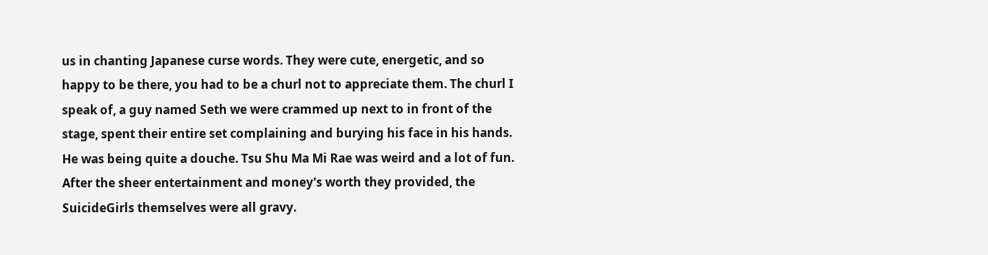us in chanting Japanese curse words. They were cute, energetic, and so happy to be there, you had to be a churl not to appreciate them. The churl I speak of, a guy named Seth we were crammed up next to in front of the stage, spent their entire set complaining and burying his face in his hands. He was being quite a douche. Tsu Shu Ma Mi Rae was weird and a lot of fun. After the sheer entertainment and money's worth they provided, the SuicideGirls themselves were all gravy.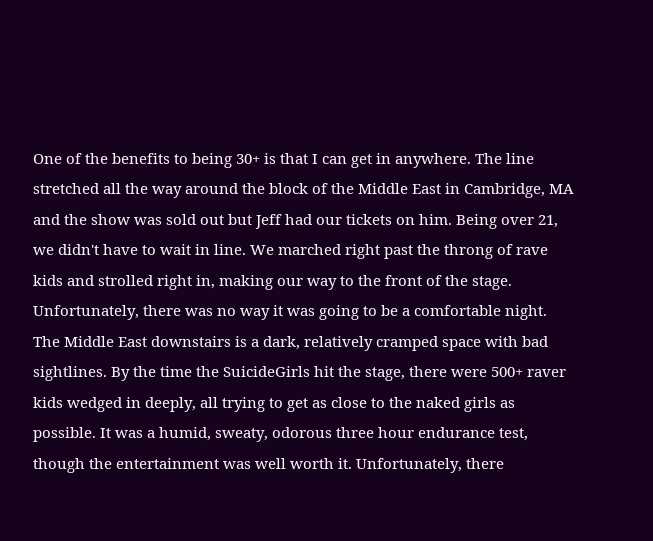One of the benefits to being 30+ is that I can get in anywhere. The line stretched all the way around the block of the Middle East in Cambridge, MA and the show was sold out but Jeff had our tickets on him. Being over 21, we didn't have to wait in line. We marched right past the throng of rave kids and strolled right in, making our way to the front of the stage. Unfortunately, there was no way it was going to be a comfortable night. The Middle East downstairs is a dark, relatively cramped space with bad sightlines. By the time the SuicideGirls hit the stage, there were 500+ raver kids wedged in deeply, all trying to get as close to the naked girls as possible. It was a humid, sweaty, odorous three hour endurance test, though the entertainment was well worth it. Unfortunately, there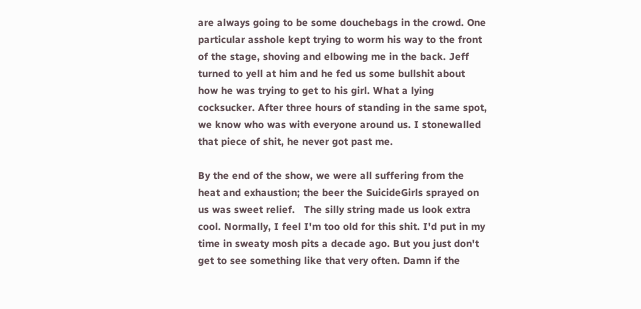are always going to be some douchebags in the crowd. One particular asshole kept trying to worm his way to the front of the stage, shoving and elbowing me in the back. Jeff turned to yell at him and he fed us some bullshit about how he was trying to get to his girl. What a lying cocksucker. After three hours of standing in the same spot, we know who was with everyone around us. I stonewalled that piece of shit, he never got past me.

By the end of the show, we were all suffering from the heat and exhaustion; the beer the SuicideGirls sprayed on us was sweet relief.   The silly string made us look extra cool. Normally, I feel I'm too old for this shit. I'd put in my time in sweaty mosh pits a decade ago. But you just don't get to see something like that very often. Damn if the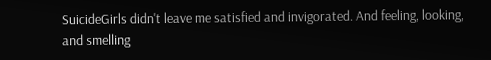SuicideGirls didn't leave me satisfied and invigorated. And feeling, looking, and smelling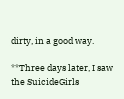dirty, in a good way.

**Three days later, I saw the SuicideGirls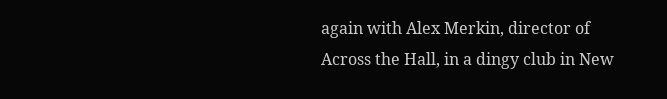again with Alex Merkin, director of Across the Hall, in a dingy club in New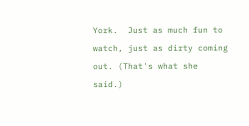York.  Just as much fun to watch, just as dirty coming out. (That's what she said.)